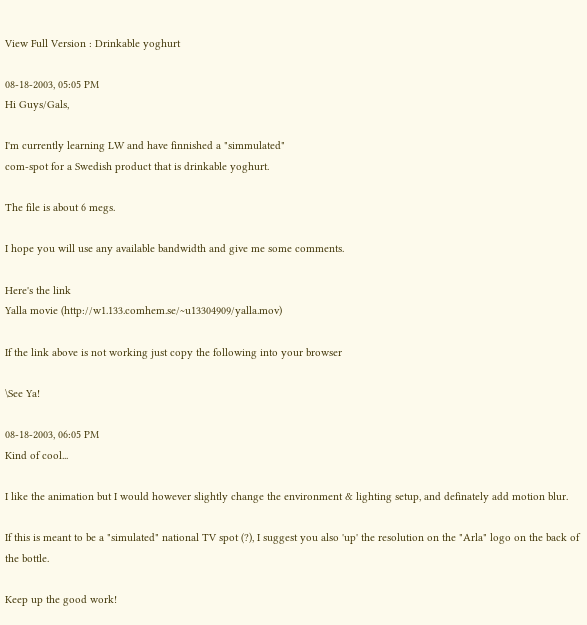View Full Version : Drinkable yoghurt

08-18-2003, 05:05 PM
Hi Guys/Gals,

I'm currently learning LW and have finnished a "simmulated"
com-spot for a Swedish product that is drinkable yoghurt.

The file is about 6 megs.

I hope you will use any available bandwidth and give me some comments.

Here's the link
Yalla movie (http://w1.133.comhem.se/~u13304909/yalla.mov)

If the link above is not working just copy the following into your browser

\See Ya!

08-18-2003, 06:05 PM
Kind of cool...

I like the animation but I would however slightly change the environment & lighting setup, and definately add motion blur.

If this is meant to be a "simulated" national TV spot (?), I suggest you also 'up' the resolution on the "Arla" logo on the back of the bottle.

Keep up the good work!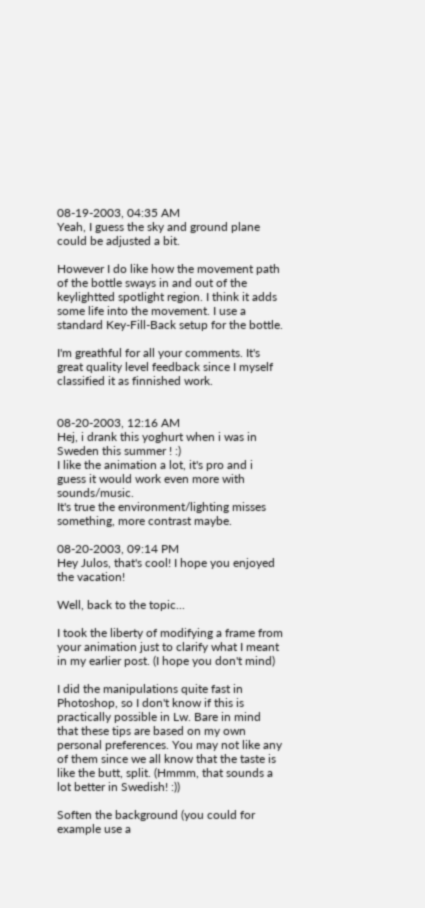08-19-2003, 04:35 AM
Yeah, I guess the sky and ground plane could be adjusted a bit.

However I do like how the movement path of the bottle sways in and out of the keylightted spotlight region. I think it adds some life into the movement. I use a standard Key-Fill-Back setup for the bottle.

I'm greathful for all your comments. It's great quality level feedback since I myself classified it as finnished work.


08-20-2003, 12:16 AM
Hej, i drank this yoghurt when i was in Sweden this summer ! :)
I like the animation a lot, it's pro and i guess it would work even more with sounds/music.
It's true the environment/lighting misses something, more contrast maybe.

08-20-2003, 09:14 PM
Hey Julos, that's cool! I hope you enjoyed the vacation!

Well, back to the topic...

I took the liberty of modifying a frame from your animation just to clarify what I meant in my earlier post. (I hope you don't mind)

I did the manipulations quite fast in Photoshop, so I don't know if this is practically possible in Lw. Bare in mind that these tips are based on my own personal preferences. You may not like any of them since we all know that the taste is like the butt, split. (Hmmm, that sounds a lot better in Swedish! :))

Soften the background (you could for example use a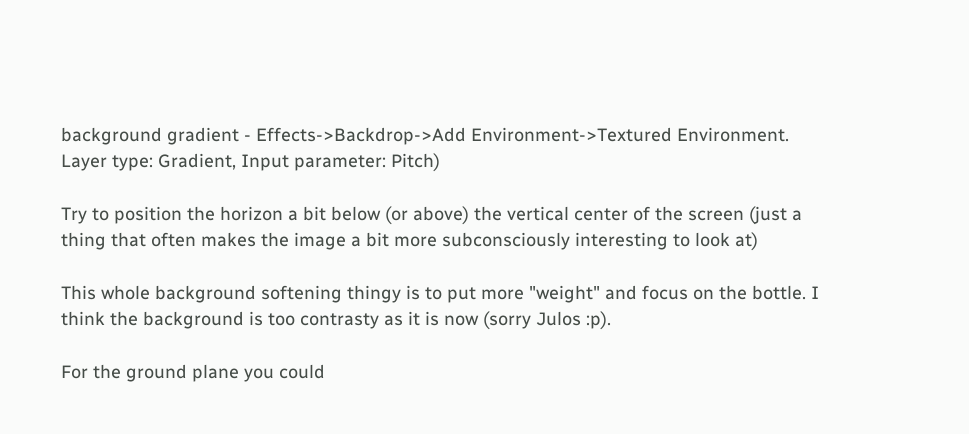background gradient - Effects->Backdrop->Add Environment->Textured Environment. Layer type: Gradient, Input parameter: Pitch)

Try to position the horizon a bit below (or above) the vertical center of the screen (just a thing that often makes the image a bit more subconsciously interesting to look at)

This whole background softening thingy is to put more "weight" and focus on the bottle. I think the background is too contrasty as it is now (sorry Julos :p).

For the ground plane you could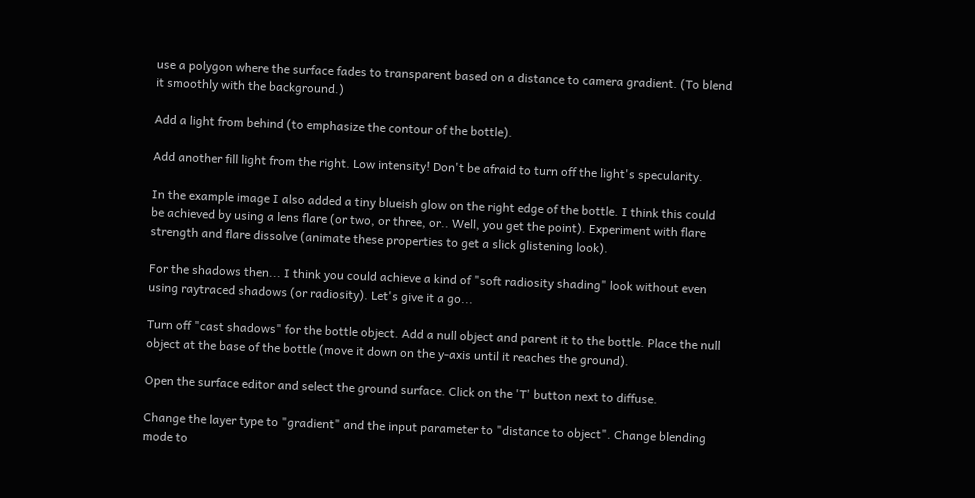use a polygon where the surface fades to transparent based on a distance to camera gradient. (To blend it smoothly with the background.)

Add a light from behind (to emphasize the contour of the bottle).

Add another fill light from the right. Low intensity! Don't be afraid to turn off the light's specularity.

In the example image I also added a tiny blueish glow on the right edge of the bottle. I think this could be achieved by using a lens flare (or two, or three, or.. Well, you get the point). Experiment with flare strength and flare dissolve (animate these properties to get a slick glistening look).

For the shadows then... I think you could achieve a kind of "soft radiosity shading" look without even using raytraced shadows (or radiosity). Let's give it a go...

Turn off "cast shadows" for the bottle object. Add a null object and parent it to the bottle. Place the null object at the base of the bottle (move it down on the y-axis until it reaches the ground).

Open the surface editor and select the ground surface. Click on the 'T' button next to diffuse.

Change the layer type to "gradient" and the input parameter to "distance to object". Change blending mode to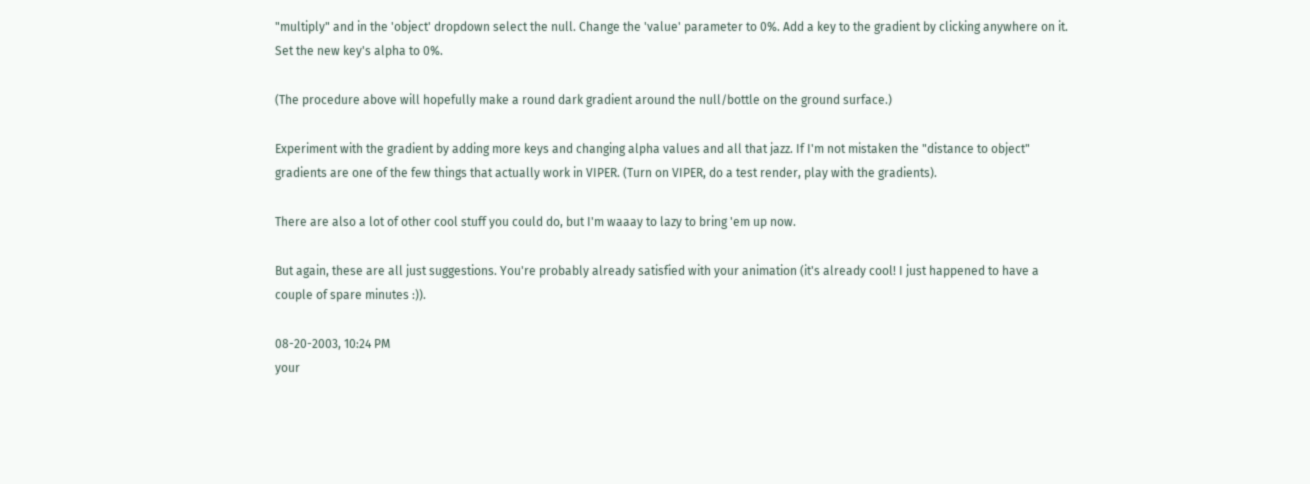"multiply" and in the 'object' dropdown select the null. Change the 'value' parameter to 0%. Add a key to the gradient by clicking anywhere on it. Set the new key's alpha to 0%.

(The procedure above will hopefully make a round dark gradient around the null/bottle on the ground surface.)

Experiment with the gradient by adding more keys and changing alpha values and all that jazz. If I'm not mistaken the "distance to object" gradients are one of the few things that actually work in VIPER. (Turn on VIPER, do a test render, play with the gradients).

There are also a lot of other cool stuff you could do, but I'm waaay to lazy to bring 'em up now.

But again, these are all just suggestions. You're probably already satisfied with your animation (it's already cool! I just happened to have a couple of spare minutes :)).

08-20-2003, 10:24 PM
your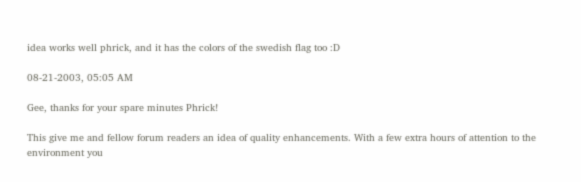idea works well phrick, and it has the colors of the swedish flag too :D

08-21-2003, 05:05 AM

Gee, thanks for your spare minutes Phrick!

This give me and fellow forum readers an idea of quality enhancements. With a few extra hours of attention to the environment you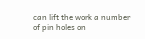can lift the work a number of pin holes on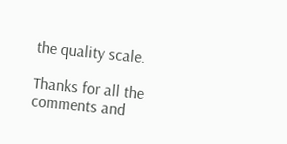the quality scale.

Thanks for all the comments and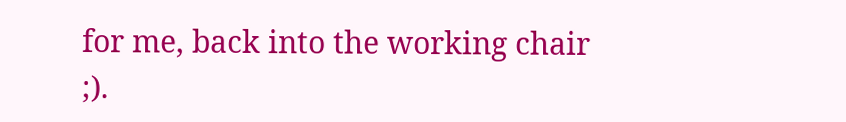for me, back into the working chair ;).